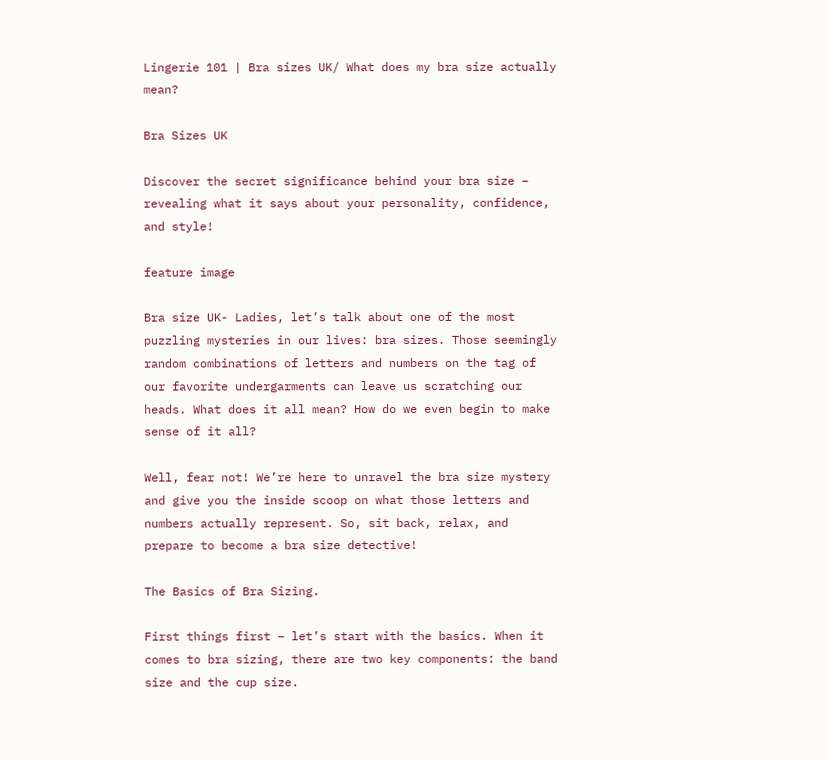Lingerie 101 | Bra sizes UK/ What does my bra size actually mean?

Bra Sizes UK

Discover the secret significance behind your bra size – revealing what it says about your personality, confidence, and style!

feature image

Bra size UK- Ladies, let’s talk about one of the most puzzling mysteries in our lives: bra sizes. Those seemingly random combinations of letters and numbers on the tag of our favorite undergarments can leave us scratching our heads. What does it all mean? How do we even begin to make sense of it all?

Well, fear not! We’re here to unravel the bra size mystery and give you the inside scoop on what those letters and numbers actually represent. So, sit back, relax, and prepare to become a bra size detective!

The Basics of Bra Sizing.

First things first – let’s start with the basics. When it comes to bra sizing, there are two key components: the band size and the cup size.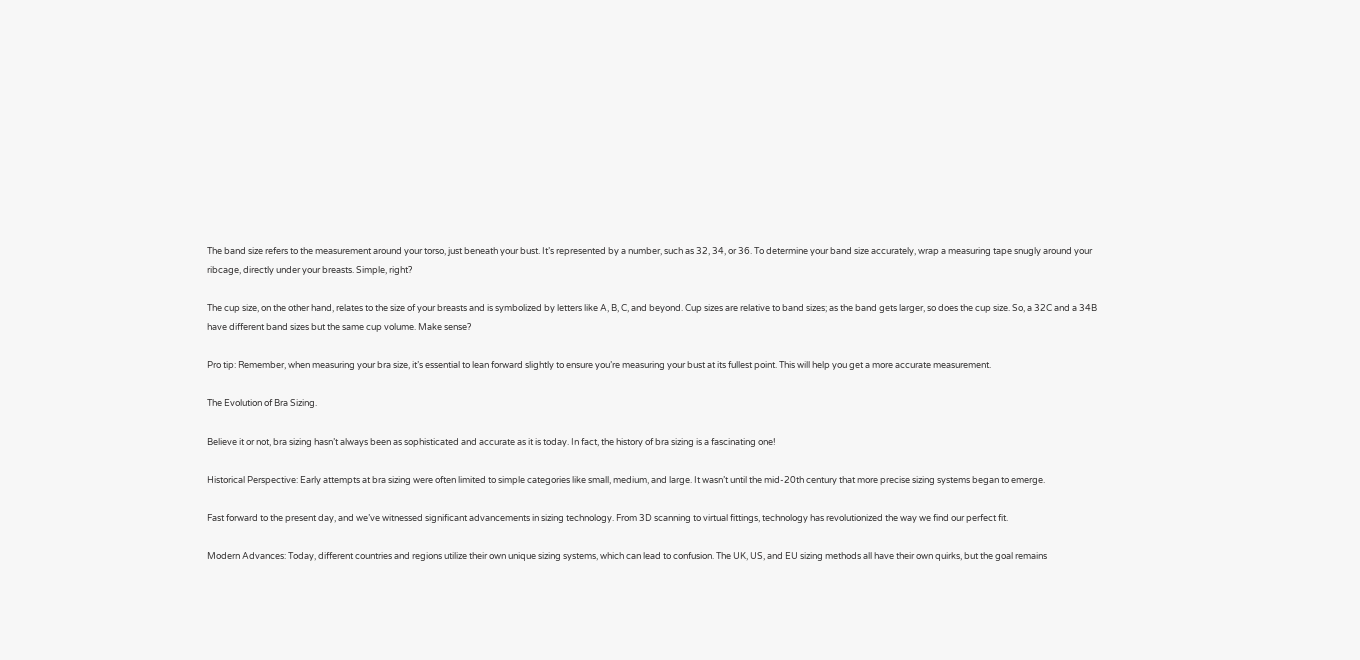The band size refers to the measurement around your torso, just beneath your bust. It’s represented by a number, such as 32, 34, or 36. To determine your band size accurately, wrap a measuring tape snugly around your ribcage, directly under your breasts. Simple, right?

The cup size, on the other hand, relates to the size of your breasts and is symbolized by letters like A, B, C, and beyond. Cup sizes are relative to band sizes; as the band gets larger, so does the cup size. So, a 32C and a 34B have different band sizes but the same cup volume. Make sense?

Pro tip: Remember, when measuring your bra size, it’s essential to lean forward slightly to ensure you’re measuring your bust at its fullest point. This will help you get a more accurate measurement.

The Evolution of Bra Sizing.

Believe it or not, bra sizing hasn’t always been as sophisticated and accurate as it is today. In fact, the history of bra sizing is a fascinating one!

Historical Perspective: Early attempts at bra sizing were often limited to simple categories like small, medium, and large. It wasn’t until the mid-20th century that more precise sizing systems began to emerge.

Fast forward to the present day, and we’ve witnessed significant advancements in sizing technology. From 3D scanning to virtual fittings, technology has revolutionized the way we find our perfect fit.

Modern Advances: Today, different countries and regions utilize their own unique sizing systems, which can lead to confusion. The UK, US, and EU sizing methods all have their own quirks, but the goal remains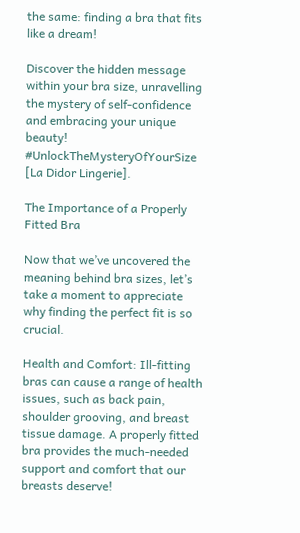the same: finding a bra that fits like a dream!

Discover the hidden message within your bra size, unravelling the mystery of self-confidence and embracing your unique beauty! #UnlockTheMysteryOfYourSize [La Didor Lingerie].

The Importance of a Properly Fitted Bra

Now that we’ve uncovered the meaning behind bra sizes, let’s take a moment to appreciate why finding the perfect fit is so crucial.

Health and Comfort: Ill-fitting bras can cause a range of health issues, such as back pain, shoulder grooving, and breast tissue damage. A properly fitted bra provides the much-needed support and comfort that our breasts deserve!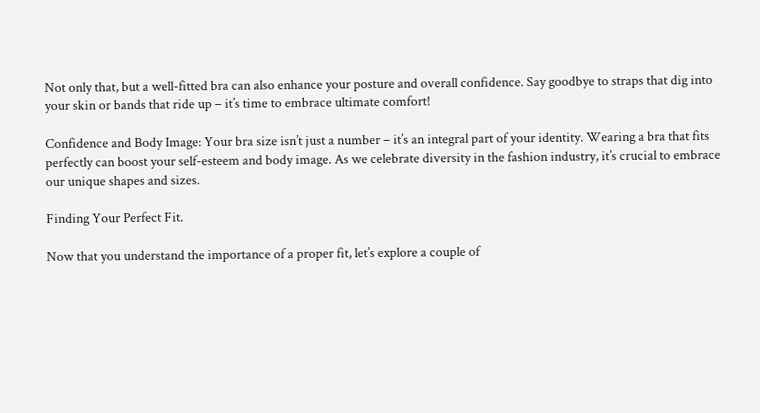Not only that, but a well-fitted bra can also enhance your posture and overall confidence. Say goodbye to straps that dig into your skin or bands that ride up – it’s time to embrace ultimate comfort!

Confidence and Body Image: Your bra size isn’t just a number – it’s an integral part of your identity. Wearing a bra that fits perfectly can boost your self-esteem and body image. As we celebrate diversity in the fashion industry, it’s crucial to embrace our unique shapes and sizes.

Finding Your Perfect Fit.

Now that you understand the importance of a proper fit, let’s explore a couple of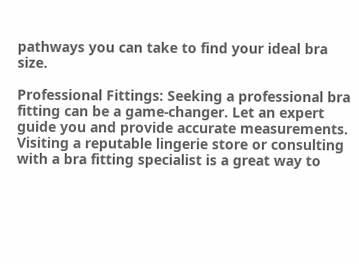pathways you can take to find your ideal bra size.

Professional Fittings: Seeking a professional bra fitting can be a game-changer. Let an expert guide you and provide accurate measurements. Visiting a reputable lingerie store or consulting with a bra fitting specialist is a great way to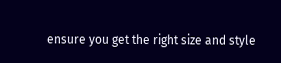ensure you get the right size and style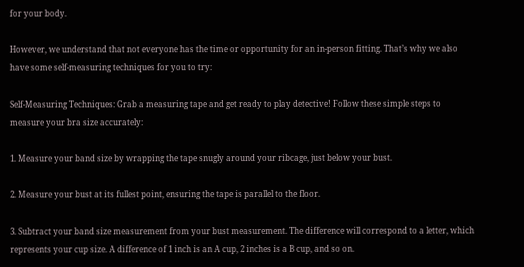for your body.

However, we understand that not everyone has the time or opportunity for an in-person fitting. That’s why we also have some self-measuring techniques for you to try:

Self-Measuring Techniques: Grab a measuring tape and get ready to play detective! Follow these simple steps to measure your bra size accurately:

1. Measure your band size by wrapping the tape snugly around your ribcage, just below your bust.

2. Measure your bust at its fullest point, ensuring the tape is parallel to the floor.

3. Subtract your band size measurement from your bust measurement. The difference will correspond to a letter, which represents your cup size. A difference of 1 inch is an A cup, 2 inches is a B cup, and so on.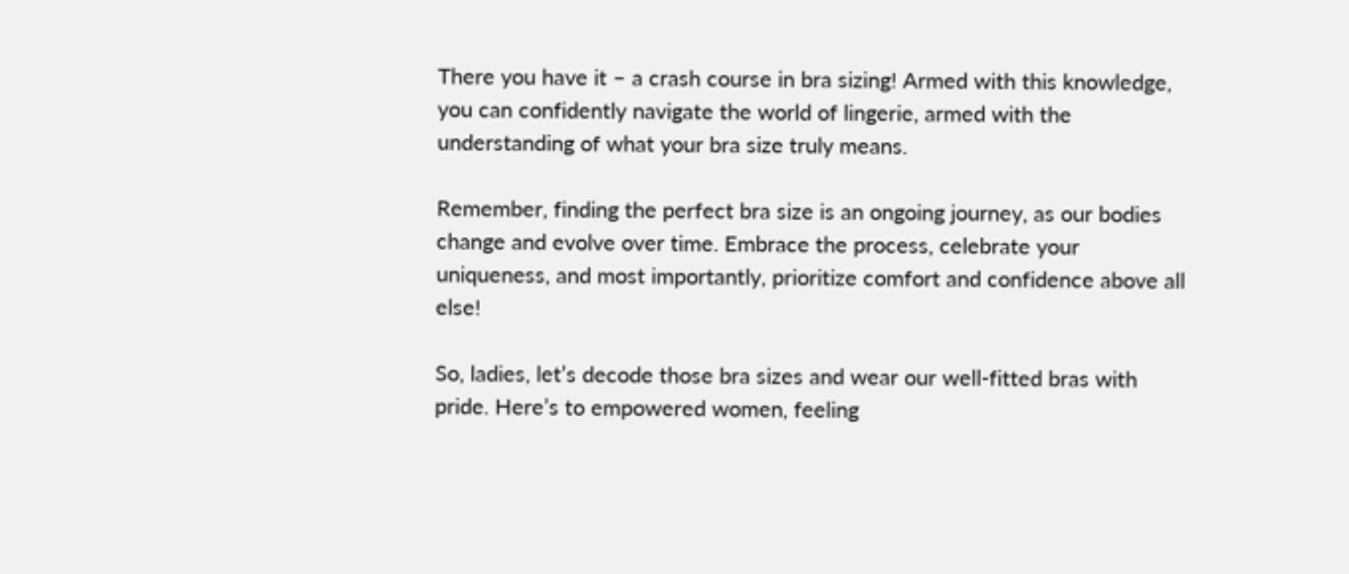There you have it – a crash course in bra sizing! Armed with this knowledge, you can confidently navigate the world of lingerie, armed with the understanding of what your bra size truly means.

Remember, finding the perfect bra size is an ongoing journey, as our bodies change and evolve over time. Embrace the process, celebrate your uniqueness, and most importantly, prioritize comfort and confidence above all else!

So, ladies, let’s decode those bra sizes and wear our well-fitted bras with pride. Here’s to empowered women, feeling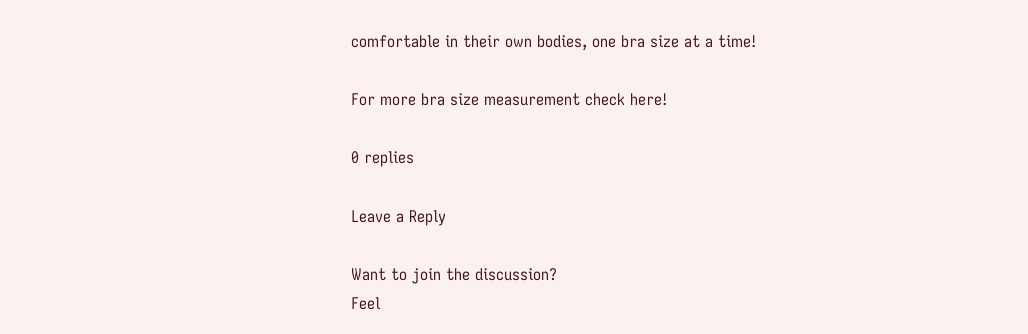comfortable in their own bodies, one bra size at a time!

For more bra size measurement check here!

0 replies

Leave a Reply

Want to join the discussion?
Feel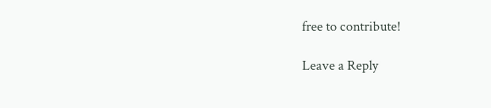free to contribute!

Leave a Reply